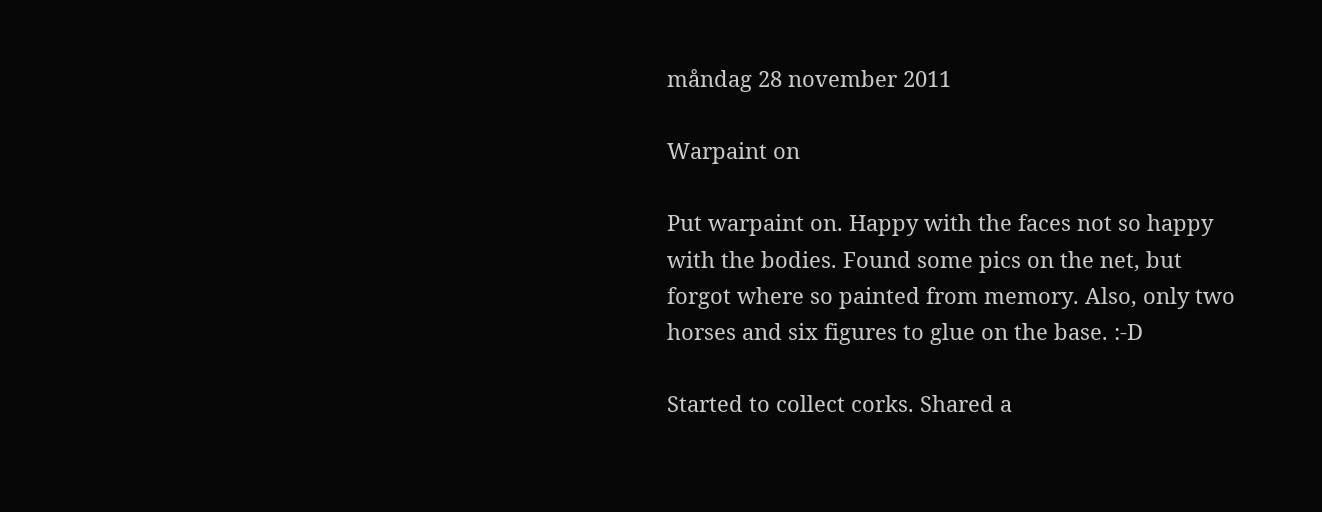måndag 28 november 2011

Warpaint on

Put warpaint on. Happy with the faces not so happy with the bodies. Found some pics on the net, but forgot where so painted from memory. Also, only two horses and six figures to glue on the base. :-D

Started to collect corks. Shared a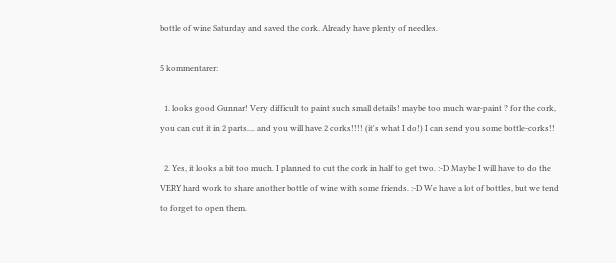bottle of wine Saturday and saved the cork. Already have plenty of needles.

5 kommentarer:

  1. looks good Gunnar! Very difficult to paint such small details! maybe too much war-paint ? for the cork, you can cut it in 2 parts.... and you will have 2 corks!!!! (it's what I do!) I can send you some bottle-corks!!

  2. Yes, it looks a bit too much. I planned to cut the cork in half to get two. :-D Maybe I will have to do the VERY hard work to share another bottle of wine with some friends. :-D We have a lot of bottles, but we tend to forget to open them.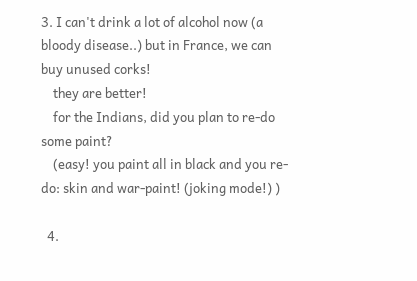3. I can't drink a lot of alcohol now (a bloody disease..) but in France, we can buy unused corks!
    they are better!
    for the Indians, did you plan to re-do some paint?
    (easy! you paint all in black and you re-do: skin and war-paint! (joking mode!) )

  4.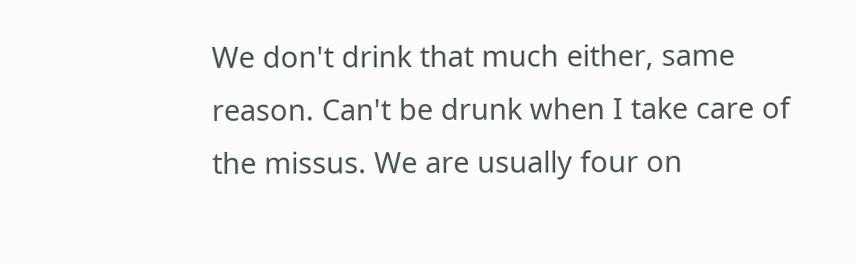We don't drink that much either, same reason. Can't be drunk when I take care of the missus. We are usually four on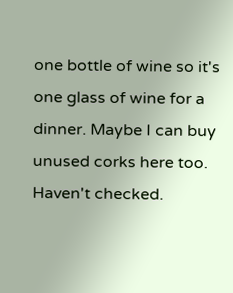one bottle of wine so it's one glass of wine for a dinner. Maybe I can buy unused corks here too. Haven't checked.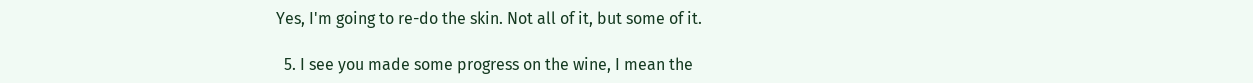Yes, I'm going to re-do the skin. Not all of it, but some of it.

  5. I see you made some progress on the wine, I mean the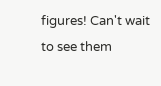figures! Can't wait to see them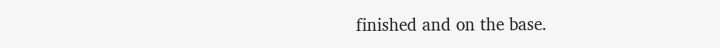finished and on the base.